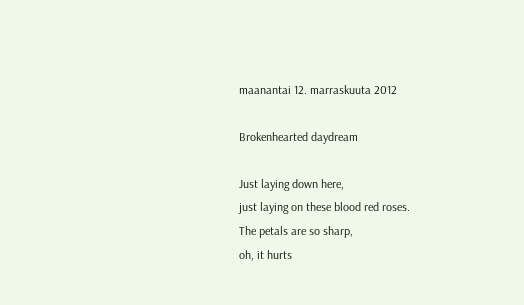maanantai 12. marraskuuta 2012

Brokenhearted daydream

Just laying down here,
just laying on these blood red roses.
The petals are so sharp,
oh, it hurts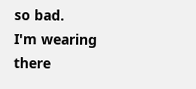so bad.
I'm wearing there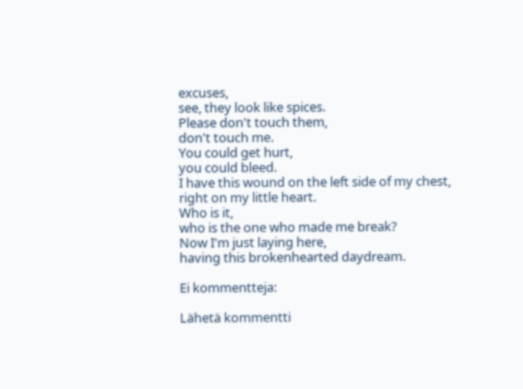excuses,
see, they look like spices.
Please don't touch them,
don't touch me.
You could get hurt,
you could bleed.
I have this wound on the left side of my chest,
right on my little heart.
Who is it,
who is the one who made me break?
Now I'm just laying here,
having this brokenhearted daydream.

Ei kommentteja:

Lähetä kommentti